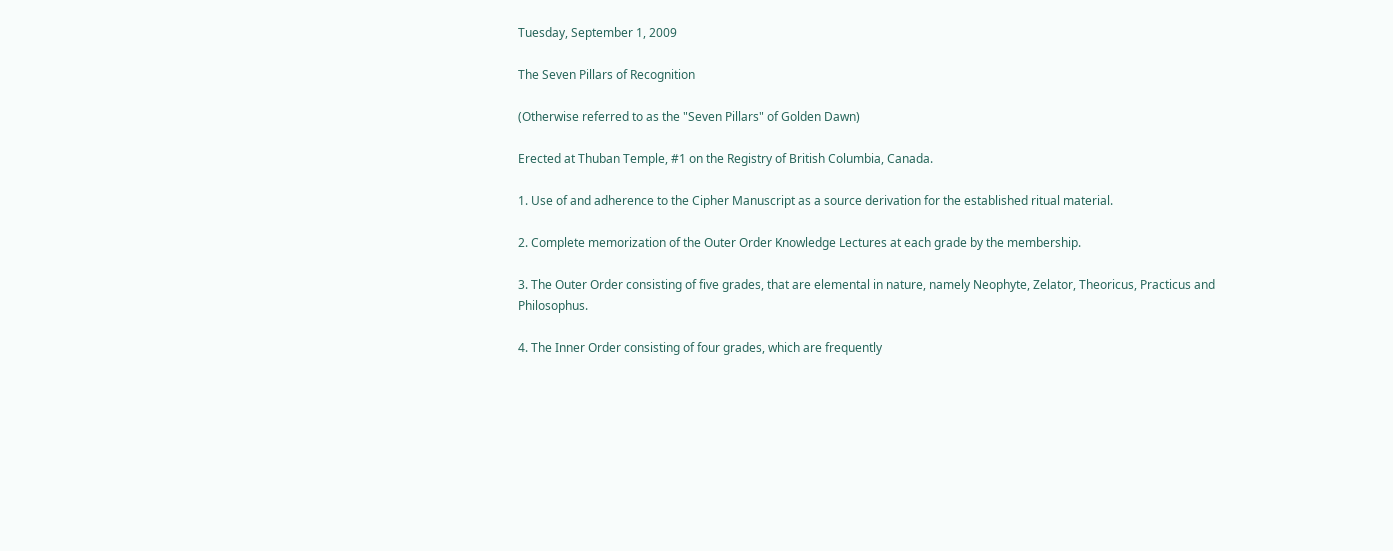Tuesday, September 1, 2009

The Seven Pillars of Recognition

(Otherwise referred to as the "Seven Pillars" of Golden Dawn)

Erected at Thuban Temple, #1 on the Registry of British Columbia, Canada.

1. Use of and adherence to the Cipher Manuscript as a source derivation for the established ritual material.

2. Complete memorization of the Outer Order Knowledge Lectures at each grade by the membership.

3. The Outer Order consisting of five grades, that are elemental in nature, namely Neophyte, Zelator, Theoricus, Practicus and Philosophus.

4. The Inner Order consisting of four grades, which are frequently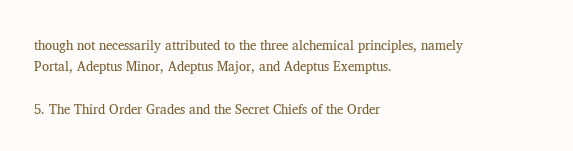though not necessarily attributed to the three alchemical principles, namely Portal, Adeptus Minor, Adeptus Major, and Adeptus Exemptus.

5. The Third Order Grades and the Secret Chiefs of the Order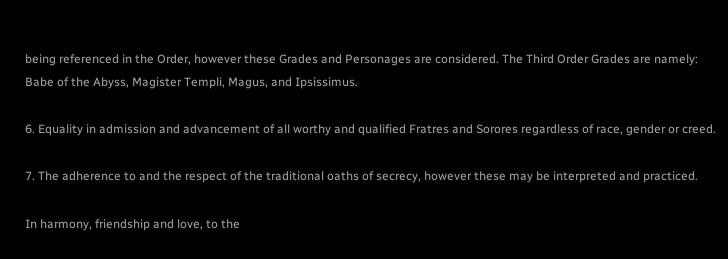being referenced in the Order, however these Grades and Personages are considered. The Third Order Grades are namely: Babe of the Abyss, Magister Templi, Magus, and Ipsissimus.

6. Equality in admission and advancement of all worthy and qualified Fratres and Sorores regardless of race, gender or creed.

7. The adherence to and the respect of the traditional oaths of secrecy, however these may be interpreted and practiced.

In harmony, friendship and love, to the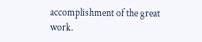accomplishment of the great work.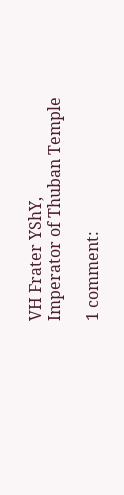VH Frater YShY,
Imperator of Thuban Temple

1 comment: